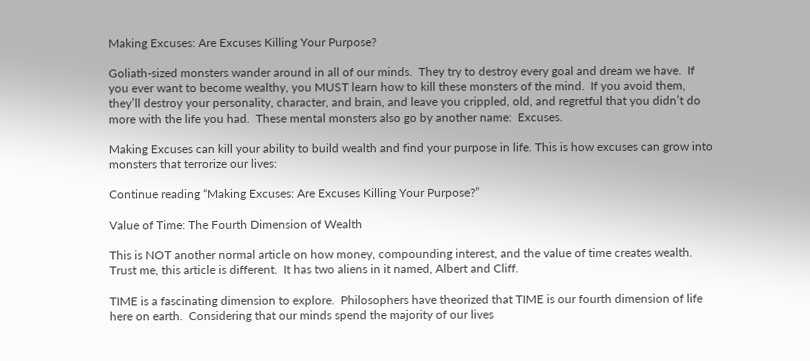Making Excuses: Are Excuses Killing Your Purpose?

Goliath-sized monsters wander around in all of our minds.  They try to destroy every goal and dream we have.  If you ever want to become wealthy, you MUST learn how to kill these monsters of the mind.  If you avoid them, they’ll destroy your personality, character, and brain, and leave you crippled, old, and regretful that you didn’t do more with the life you had.  These mental monsters also go by another name:  Excuses.

Making Excuses can kill your ability to build wealth and find your purpose in life. This is how excuses can grow into monsters that terrorize our lives:

Continue reading “Making Excuses: Are Excuses Killing Your Purpose?”

Value of Time: The Fourth Dimension of Wealth

This is NOT another normal article on how money, compounding interest, and the value of time creates wealth.  Trust me, this article is different.  It has two aliens in it named, Albert and Cliff.

TIME is a fascinating dimension to explore.  Philosophers have theorized that TIME is our fourth dimension of life here on earth.  Considering that our minds spend the majority of our lives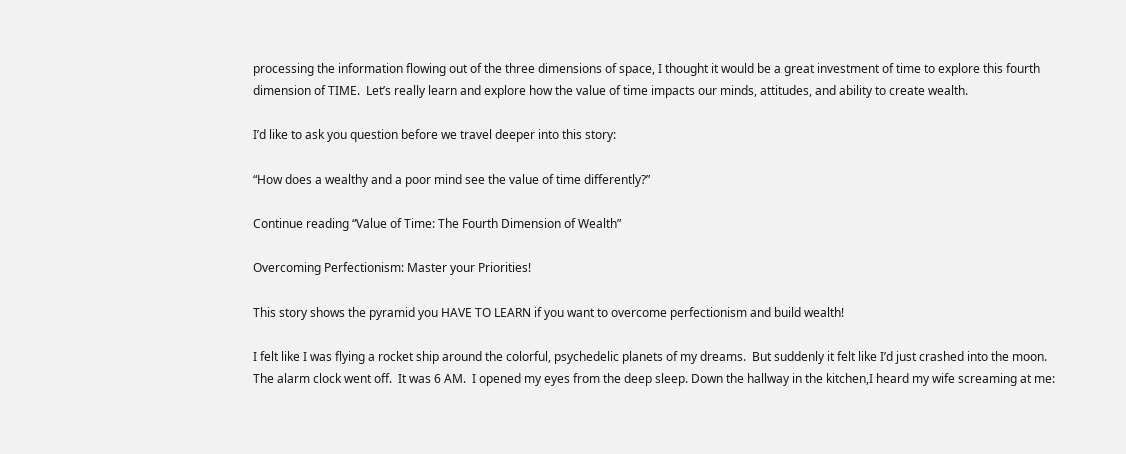processing the information flowing out of the three dimensions of space, I thought it would be a great investment of time to explore this fourth dimension of TIME.  Let’s really learn and explore how the value of time impacts our minds, attitudes, and ability to create wealth.

I’d like to ask you question before we travel deeper into this story:

“How does a wealthy and a poor mind see the value of time differently?”

Continue reading “Value of Time: The Fourth Dimension of Wealth”

Overcoming Perfectionism: Master your Priorities!

This story shows the pyramid you HAVE TO LEARN if you want to overcome perfectionism and build wealth!

I felt like I was flying a rocket ship around the colorful, psychedelic planets of my dreams.  But suddenly it felt like I’d just crashed into the moon.  The alarm clock went off.  It was 6 AM.  I opened my eyes from the deep sleep. Down the hallway in the kitchen,I heard my wife screaming at me: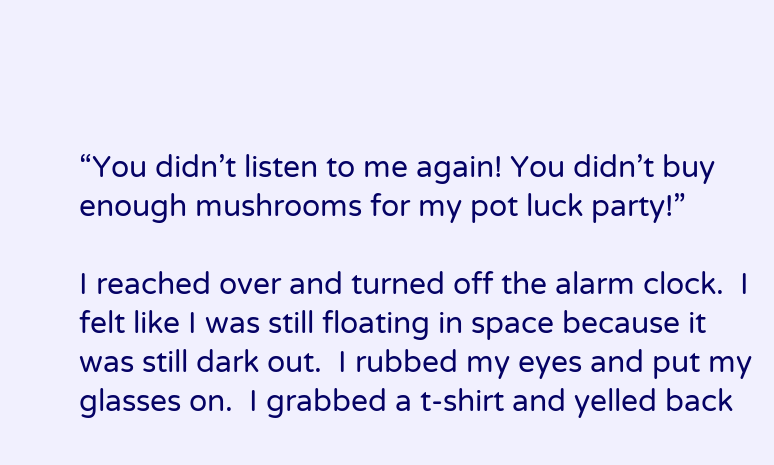“You didn’t listen to me again! You didn’t buy enough mushrooms for my pot luck party!”

I reached over and turned off the alarm clock.  I felt like I was still floating in space because it was still dark out.  I rubbed my eyes and put my glasses on.  I grabbed a t-shirt and yelled back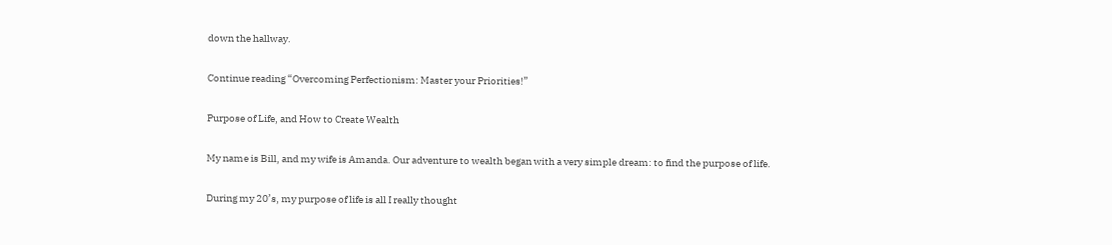down the hallway.

Continue reading “Overcoming Perfectionism: Master your Priorities!”

Purpose of Life, and How to Create Wealth

My name is Bill, and my wife is Amanda. Our adventure to wealth began with a very simple dream: to find the purpose of life.

During my 20’s, my purpose of life is all I really thought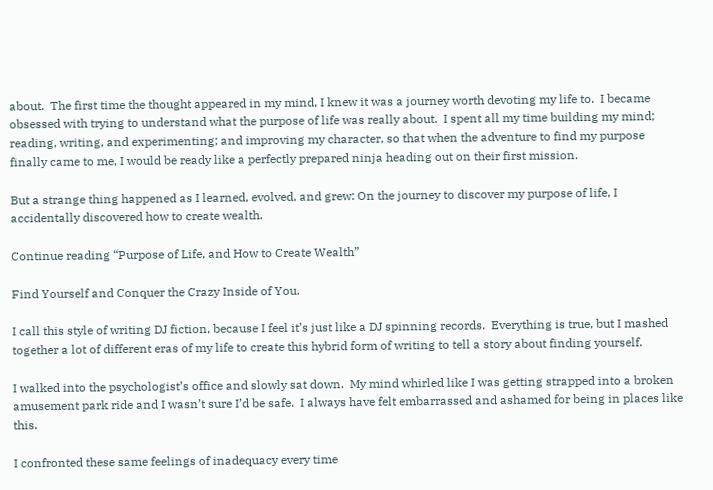about.  The first time the thought appeared in my mind, I knew it was a journey worth devoting my life to.  I became obsessed with trying to understand what the purpose of life was really about.  I spent all my time building my mind; reading, writing, and experimenting; and improving my character, so that when the adventure to find my purpose finally came to me, I would be ready like a perfectly prepared ninja heading out on their first mission.

But a strange thing happened as I learned, evolved, and grew: On the journey to discover my purpose of life, I accidentally discovered how to create wealth.

Continue reading “Purpose of Life, and How to Create Wealth”

Find Yourself and Conquer the Crazy Inside of You.

I call this style of writing DJ fiction, because I feel it’s just like a DJ spinning records.  Everything is true, but I mashed together a lot of different eras of my life to create this hybrid form of writing to tell a story about finding yourself.

I walked into the psychologist’s office and slowly sat down.  My mind whirled like I was getting strapped into a broken amusement park ride and I wasn’t sure I’d be safe.  I always have felt embarrassed and ashamed for being in places like this.

I confronted these same feelings of inadequacy every time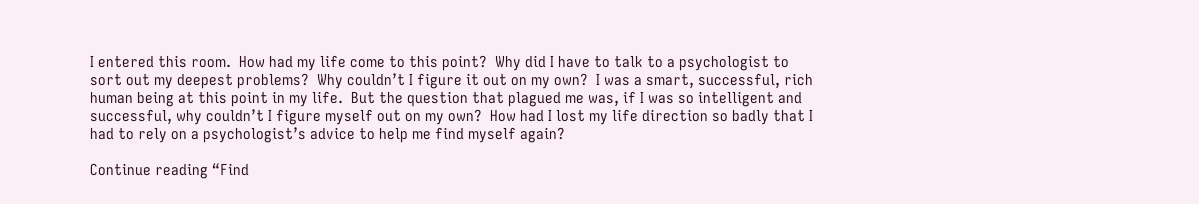I entered this room.  How had my life come to this point?  Why did I have to talk to a psychologist to sort out my deepest problems?  Why couldn’t I figure it out on my own?  I was a smart, successful, rich human being at this point in my life.  But the question that plagued me was, if I was so intelligent and successful, why couldn’t I figure myself out on my own?  How had I lost my life direction so badly that I had to rely on a psychologist’s advice to help me find myself again?

Continue reading “Find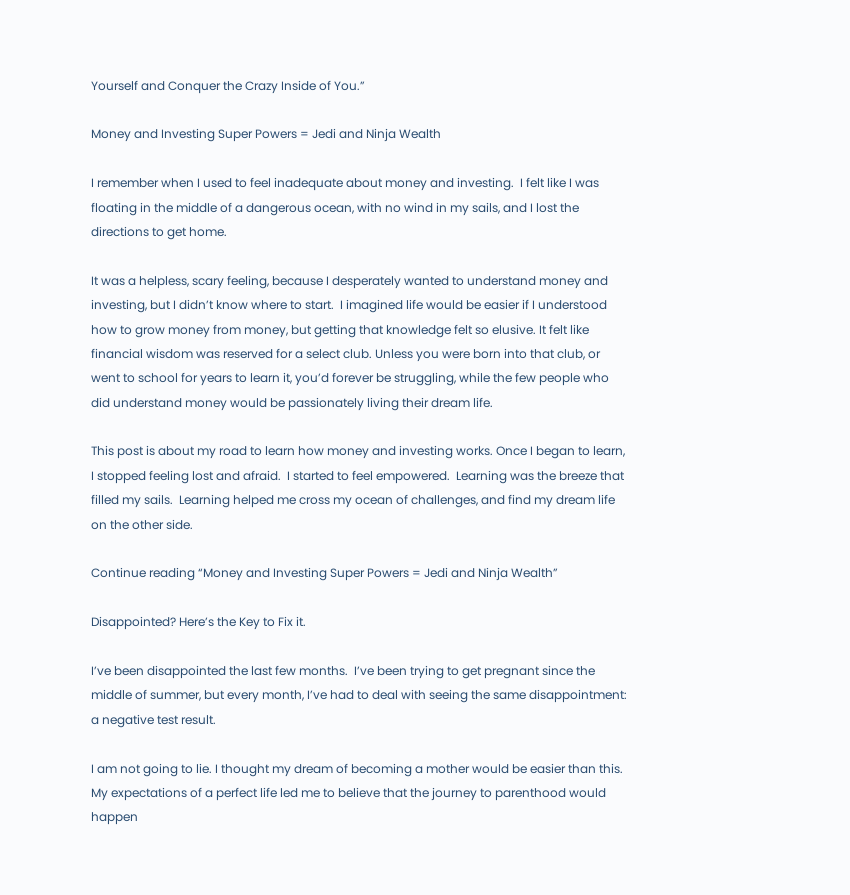Yourself and Conquer the Crazy Inside of You.”

Money and Investing Super Powers = Jedi and Ninja Wealth

I remember when I used to feel inadequate about money and investing.  I felt like I was floating in the middle of a dangerous ocean, with no wind in my sails, and I lost the directions to get home.

It was a helpless, scary feeling, because I desperately wanted to understand money and investing, but I didn’t know where to start.  I imagined life would be easier if I understood how to grow money from money, but getting that knowledge felt so elusive. It felt like financial wisdom was reserved for a select club. Unless you were born into that club, or went to school for years to learn it, you’d forever be struggling, while the few people who did understand money would be passionately living their dream life.

This post is about my road to learn how money and investing works. Once I began to learn, I stopped feeling lost and afraid.  I started to feel empowered.  Learning was the breeze that filled my sails.  Learning helped me cross my ocean of challenges, and find my dream life on the other side.

Continue reading “Money and Investing Super Powers = Jedi and Ninja Wealth”

Disappointed? Here’s the Key to Fix it.

I’ve been disappointed the last few months.  I’ve been trying to get pregnant since the middle of summer, but every month, I’ve had to deal with seeing the same disappointment: a negative test result.

I am not going to lie. I thought my dream of becoming a mother would be easier than this.  My expectations of a perfect life led me to believe that the journey to parenthood would happen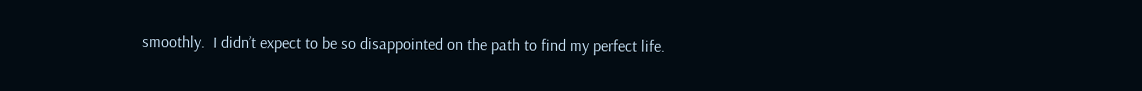smoothly.  I didn’t expect to be so disappointed on the path to find my perfect life.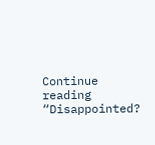Continue reading “Disappointed?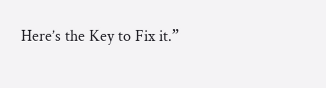Here’s the Key to Fix it.”